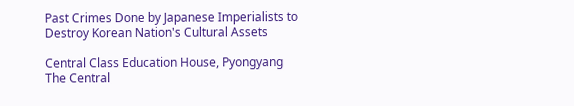Past Crimes Done by Japanese Imperialists to Destroy Korean Nation's Cultural Assets

Central Class Education House, Pyongyang
The Central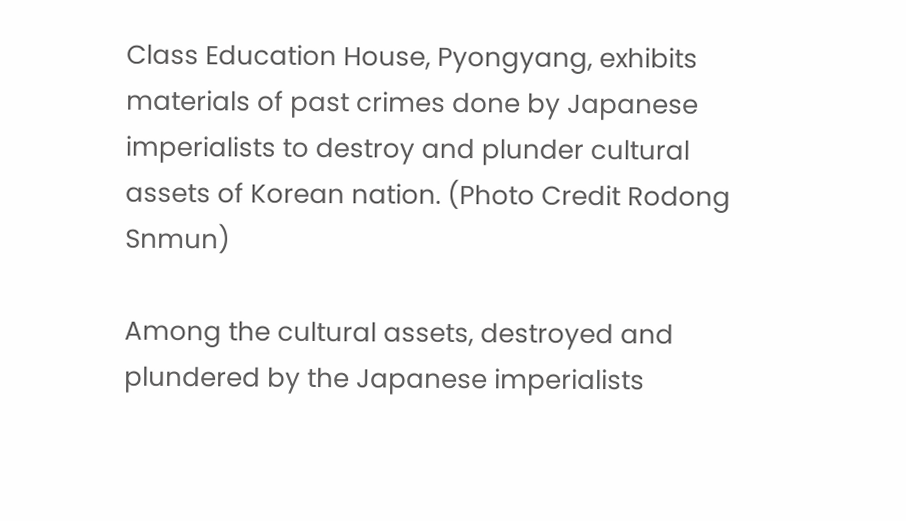Class Education House, Pyongyang, exhibits materials of past crimes done by Japanese imperialists to destroy and plunder cultural assets of Korean nation. (Photo Credit Rodong Snmun)

Among the cultural assets, destroyed and plundered by the Japanese imperialists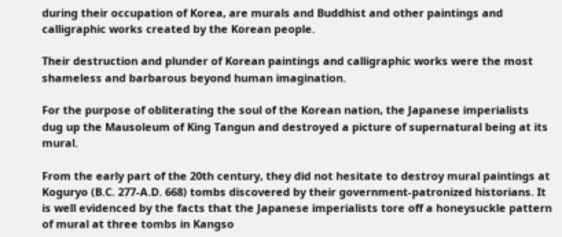during their occupation of Korea, are murals and Buddhist and other paintings and calligraphic works created by the Korean people.

Their destruction and plunder of Korean paintings and calligraphic works were the most shameless and barbarous beyond human imagination.

For the purpose of obliterating the soul of the Korean nation, the Japanese imperialists dug up the Mausoleum of King Tangun and destroyed a picture of supernatural being at its mural.

From the early part of the 20th century, they did not hesitate to destroy mural paintings at Koguryo (B.C. 277-A.D. 668) tombs discovered by their government-patronized historians. It is well evidenced by the facts that the Japanese imperialists tore off a honeysuckle pattern of mural at three tombs in Kangso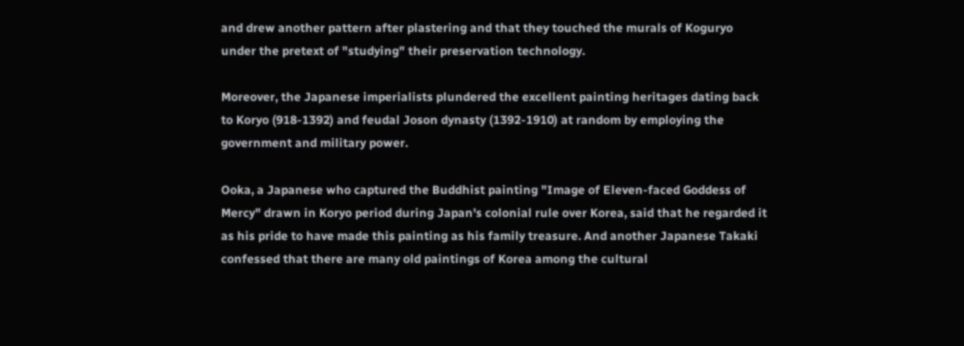and drew another pattern after plastering and that they touched the murals of Koguryo under the pretext of "studying" their preservation technology.

Moreover, the Japanese imperialists plundered the excellent painting heritages dating back to Koryo (918-1392) and feudal Joson dynasty (1392-1910) at random by employing the government and military power.

Ooka, a Japanese who captured the Buddhist painting "Image of Eleven-faced Goddess of Mercy" drawn in Koryo period during Japan's colonial rule over Korea, said that he regarded it as his pride to have made this painting as his family treasure. And another Japanese Takaki confessed that there are many old paintings of Korea among the cultural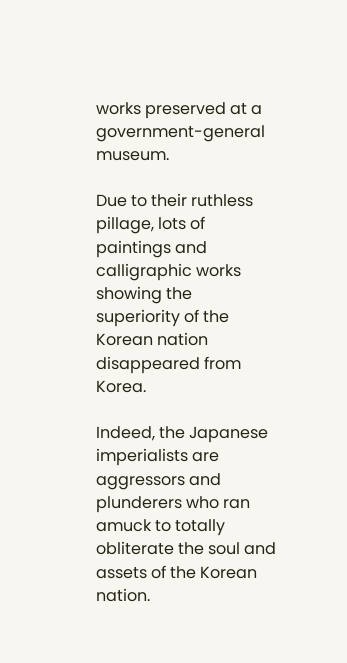works preserved at a government-general museum.

Due to their ruthless pillage, lots of paintings and calligraphic works showing the superiority of the Korean nation disappeared from Korea.

Indeed, the Japanese imperialists are aggressors and plunderers who ran amuck to totally obliterate the soul and assets of the Korean nation.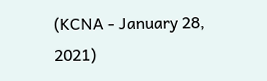(KCNA - January 28, 2021)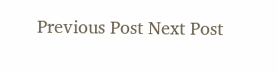Previous Post Next Post